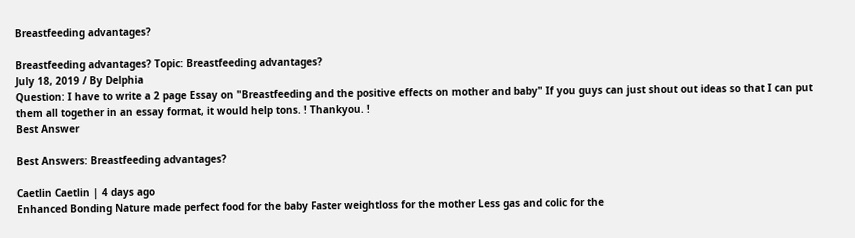Breastfeeding advantages?

Breastfeeding advantages? Topic: Breastfeeding advantages?
July 18, 2019 / By Delphia
Question: I have to write a 2 page Essay on "Breastfeeding and the positive effects on mother and baby" If you guys can just shout out ideas so that I can put them all together in an essay format, it would help tons. ! Thankyou. !
Best Answer

Best Answers: Breastfeeding advantages?

Caetlin Caetlin | 4 days ago
Enhanced Bonding Nature made perfect food for the baby Faster weightloss for the mother Less gas and colic for the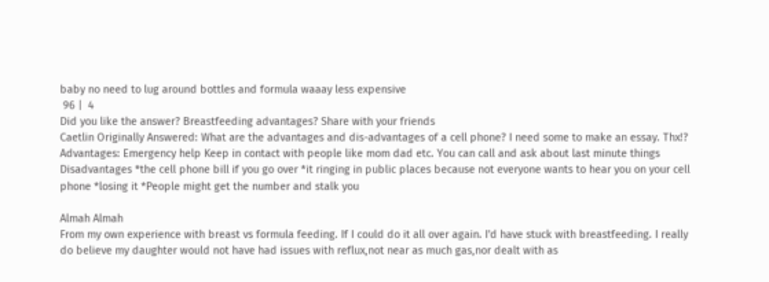baby no need to lug around bottles and formula waaay less expensive
 96 |  4
Did you like the answer? Breastfeeding advantages? Share with your friends
Caetlin Originally Answered: What are the advantages and dis-advantages of a cell phone? I need some to make an essay. Thx!?
Advantages: Emergency help Keep in contact with people like mom dad etc. You can call and ask about last minute things Disadvantages *the cell phone bill if you go over *it ringing in public places because not everyone wants to hear you on your cell phone *losing it *People might get the number and stalk you

Almah Almah
From my own experience with breast vs formula feeding. If I could do it all over again. I'd have stuck with breastfeeding. I really do believe my daughter would not have had issues with reflux,not near as much gas,nor dealt with as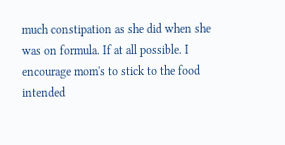much constipation as she did when she was on formula. If at all possible. I encourage mom's to stick to the food intended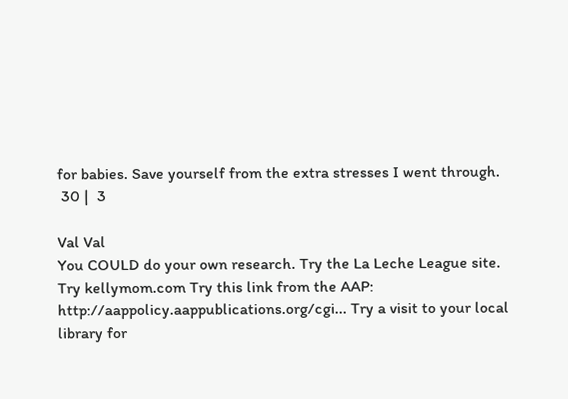for babies. Save yourself from the extra stresses I went through.
 30 |  3

Val Val
You COULD do your own research. Try the La Leche League site. Try kellymom.com Try this link from the AAP: http://aappolicy.aappublications.org/cgi... Try a visit to your local library for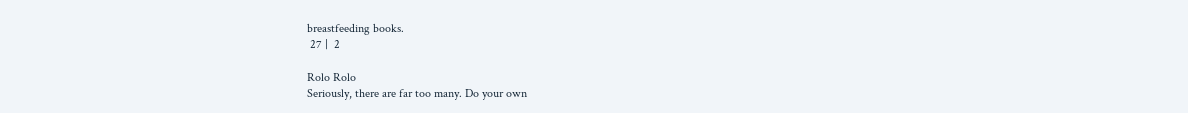breastfeeding books.
 27 |  2

Rolo Rolo
Seriously, there are far too many. Do your own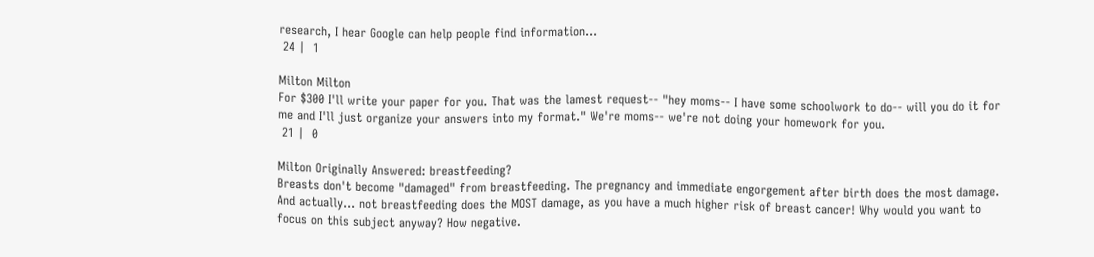research, I hear Google can help people find information...
 24 |  1

Milton Milton
For $300 I'll write your paper for you. That was the lamest request-- "hey moms-- I have some schoolwork to do-- will you do it for me and I'll just organize your answers into my format." We're moms-- we're not doing your homework for you.
 21 |  0

Milton Originally Answered: breastfeeding?
Breasts don't become "damaged" from breastfeeding. The pregnancy and immediate engorgement after birth does the most damage. And actually... not breastfeeding does the MOST damage, as you have a much higher risk of breast cancer! Why would you want to focus on this subject anyway? How negative.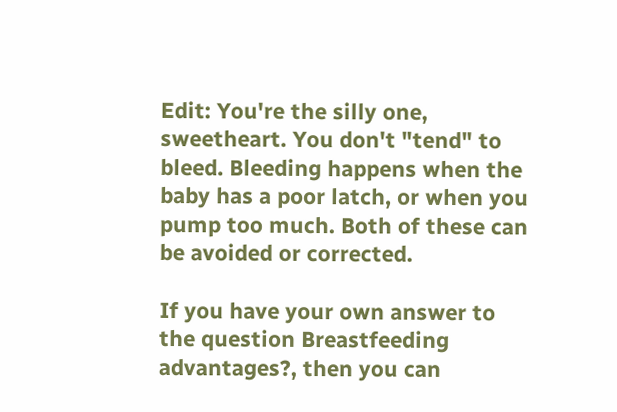Edit: You're the silly one, sweetheart. You don't "tend" to bleed. Bleeding happens when the baby has a poor latch, or when you pump too much. Both of these can be avoided or corrected.

If you have your own answer to the question Breastfeeding advantages?, then you can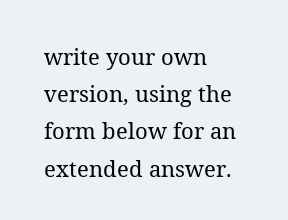write your own version, using the form below for an extended answer.